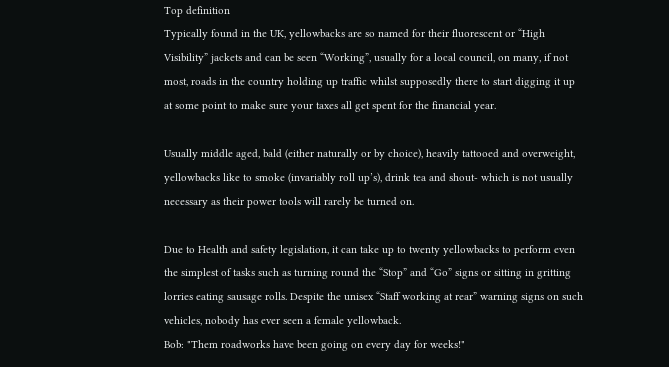Top definition
Typically found in the UK, yellowbacks are so named for their fluorescent or “High Visibility” jackets and can be seen “Working”, usually for a local council, on many, if not most, roads in the country holding up traffic whilst supposedly there to start digging it up at some point to make sure your taxes all get spent for the financial year.

Usually middle aged, bald (either naturally or by choice), heavily tattooed and overweight, yellowbacks like to smoke (invariably roll up’s), drink tea and shout- which is not usually necessary as their power tools will rarely be turned on.

Due to Health and safety legislation, it can take up to twenty yellowbacks to perform even the simplest of tasks such as turning round the “Stop” and “Go” signs or sitting in gritting lorries eating sausage rolls. Despite the unisex “Staff working at rear” warning signs on such vehicles, nobody has ever seen a female yellowback.
Bob: "Them roadworks have been going on every day for weeks!"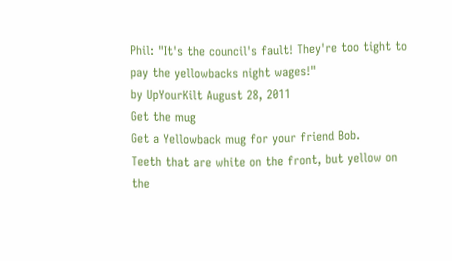Phil: "It's the council's fault! They're too tight to pay the yellowbacks night wages!"
by UpYourKilt August 28, 2011
Get the mug
Get a Yellowback mug for your friend Bob.
Teeth that are white on the front, but yellow on the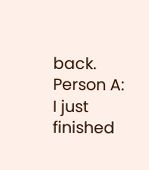back.
Person A: I just finished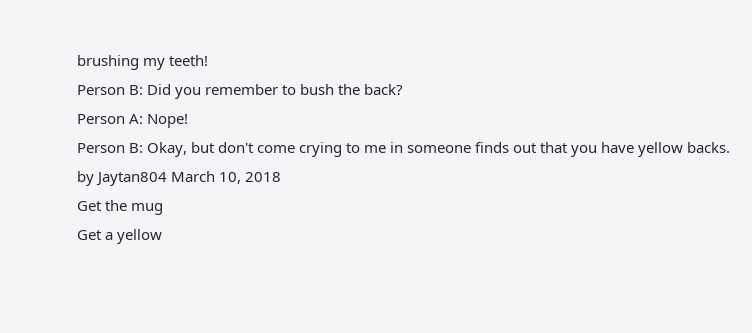brushing my teeth!
Person B: Did you remember to bush the back?
Person A: Nope!
Person B: Okay, but don't come crying to me in someone finds out that you have yellow backs.
by Jaytan804 March 10, 2018
Get the mug
Get a yellow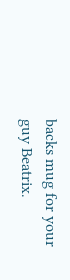backs mug for your guy Beatrix.